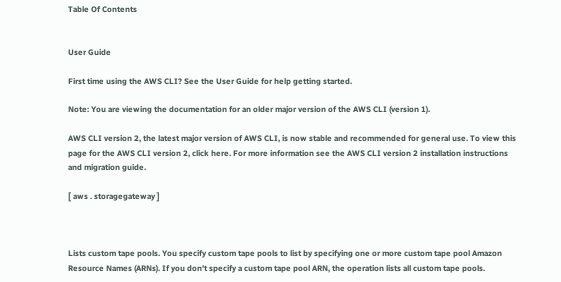Table Of Contents


User Guide

First time using the AWS CLI? See the User Guide for help getting started.

Note: You are viewing the documentation for an older major version of the AWS CLI (version 1).

AWS CLI version 2, the latest major version of AWS CLI, is now stable and recommended for general use. To view this page for the AWS CLI version 2, click here. For more information see the AWS CLI version 2 installation instructions and migration guide.

[ aws . storagegateway ]



Lists custom tape pools. You specify custom tape pools to list by specifying one or more custom tape pool Amazon Resource Names (ARNs). If you don't specify a custom tape pool ARN, the operation lists all custom tape pools.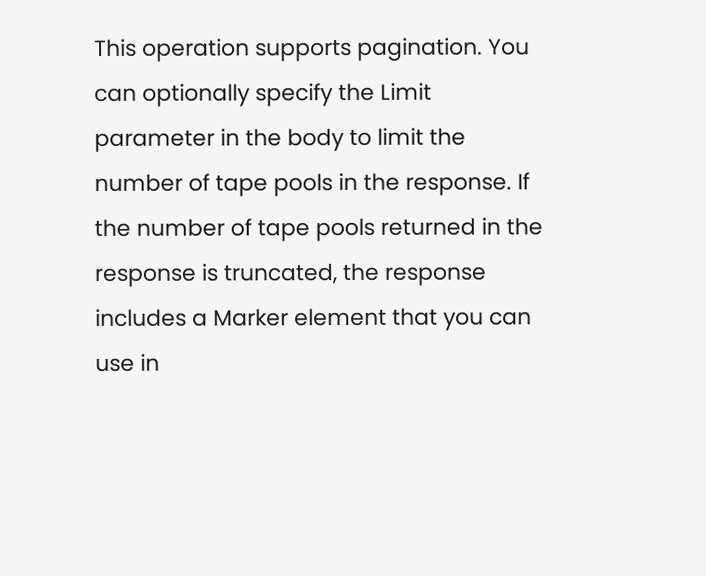This operation supports pagination. You can optionally specify the Limit parameter in the body to limit the number of tape pools in the response. If the number of tape pools returned in the response is truncated, the response includes a Marker element that you can use in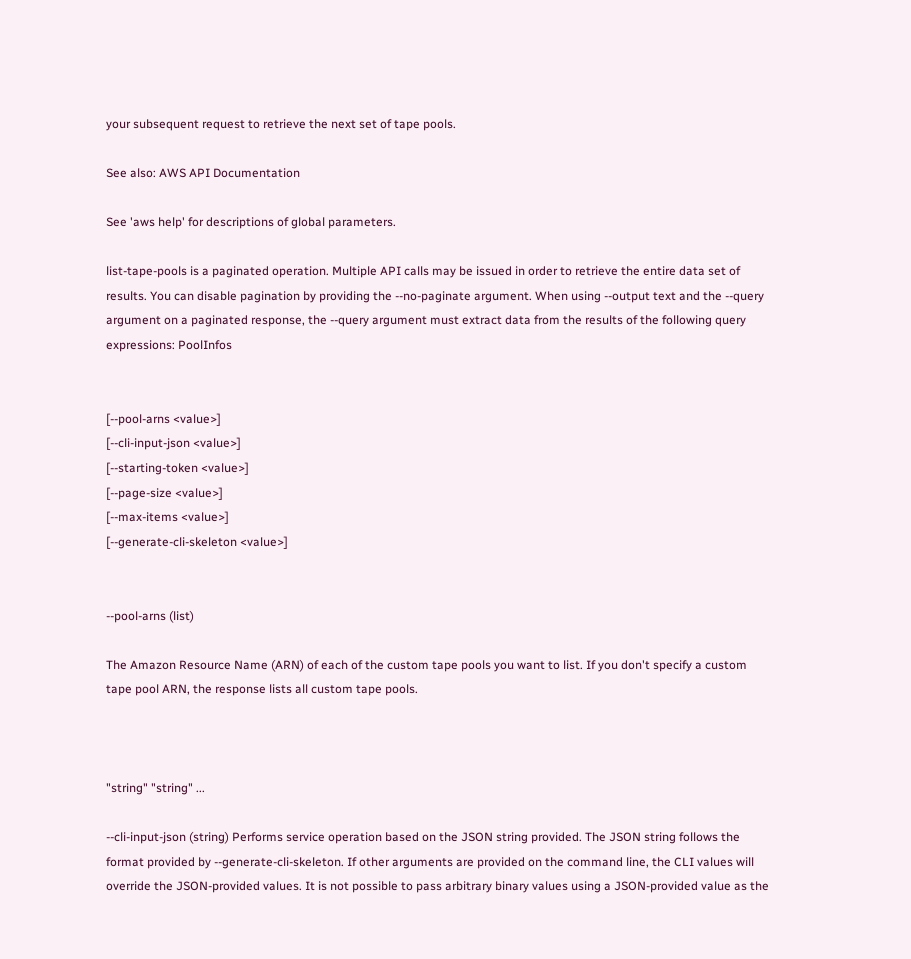your subsequent request to retrieve the next set of tape pools.

See also: AWS API Documentation

See 'aws help' for descriptions of global parameters.

list-tape-pools is a paginated operation. Multiple API calls may be issued in order to retrieve the entire data set of results. You can disable pagination by providing the --no-paginate argument. When using --output text and the --query argument on a paginated response, the --query argument must extract data from the results of the following query expressions: PoolInfos


[--pool-arns <value>]
[--cli-input-json <value>]
[--starting-token <value>]
[--page-size <value>]
[--max-items <value>]
[--generate-cli-skeleton <value>]


--pool-arns (list)

The Amazon Resource Name (ARN) of each of the custom tape pools you want to list. If you don't specify a custom tape pool ARN, the response lists all custom tape pools.



"string" "string" ...

--cli-input-json (string) Performs service operation based on the JSON string provided. The JSON string follows the format provided by --generate-cli-skeleton. If other arguments are provided on the command line, the CLI values will override the JSON-provided values. It is not possible to pass arbitrary binary values using a JSON-provided value as the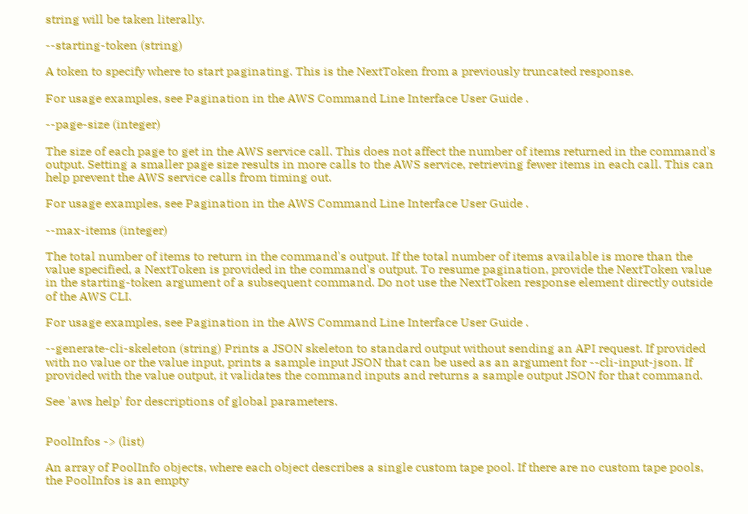string will be taken literally.

--starting-token (string)

A token to specify where to start paginating. This is the NextToken from a previously truncated response.

For usage examples, see Pagination in the AWS Command Line Interface User Guide .

--page-size (integer)

The size of each page to get in the AWS service call. This does not affect the number of items returned in the command's output. Setting a smaller page size results in more calls to the AWS service, retrieving fewer items in each call. This can help prevent the AWS service calls from timing out.

For usage examples, see Pagination in the AWS Command Line Interface User Guide .

--max-items (integer)

The total number of items to return in the command's output. If the total number of items available is more than the value specified, a NextToken is provided in the command's output. To resume pagination, provide the NextToken value in the starting-token argument of a subsequent command. Do not use the NextToken response element directly outside of the AWS CLI.

For usage examples, see Pagination in the AWS Command Line Interface User Guide .

--generate-cli-skeleton (string) Prints a JSON skeleton to standard output without sending an API request. If provided with no value or the value input, prints a sample input JSON that can be used as an argument for --cli-input-json. If provided with the value output, it validates the command inputs and returns a sample output JSON for that command.

See 'aws help' for descriptions of global parameters.


PoolInfos -> (list)

An array of PoolInfo objects, where each object describes a single custom tape pool. If there are no custom tape pools, the PoolInfos is an empty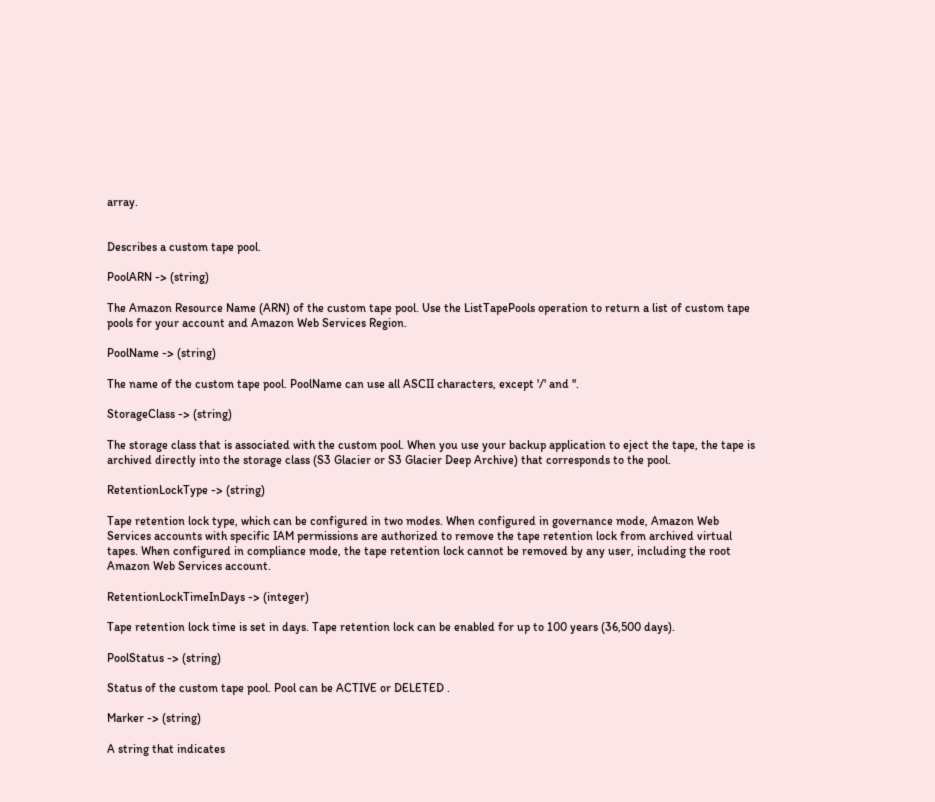array.


Describes a custom tape pool.

PoolARN -> (string)

The Amazon Resource Name (ARN) of the custom tape pool. Use the ListTapePools operation to return a list of custom tape pools for your account and Amazon Web Services Region.

PoolName -> (string)

The name of the custom tape pool. PoolName can use all ASCII characters, except '/' and ''.

StorageClass -> (string)

The storage class that is associated with the custom pool. When you use your backup application to eject the tape, the tape is archived directly into the storage class (S3 Glacier or S3 Glacier Deep Archive) that corresponds to the pool.

RetentionLockType -> (string)

Tape retention lock type, which can be configured in two modes. When configured in governance mode, Amazon Web Services accounts with specific IAM permissions are authorized to remove the tape retention lock from archived virtual tapes. When configured in compliance mode, the tape retention lock cannot be removed by any user, including the root Amazon Web Services account.

RetentionLockTimeInDays -> (integer)

Tape retention lock time is set in days. Tape retention lock can be enabled for up to 100 years (36,500 days).

PoolStatus -> (string)

Status of the custom tape pool. Pool can be ACTIVE or DELETED .

Marker -> (string)

A string that indicates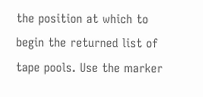the position at which to begin the returned list of tape pools. Use the marker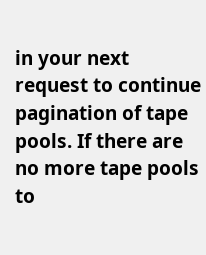in your next request to continue pagination of tape pools. If there are no more tape pools to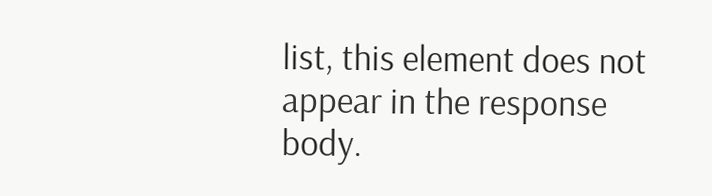list, this element does not appear in the response body.